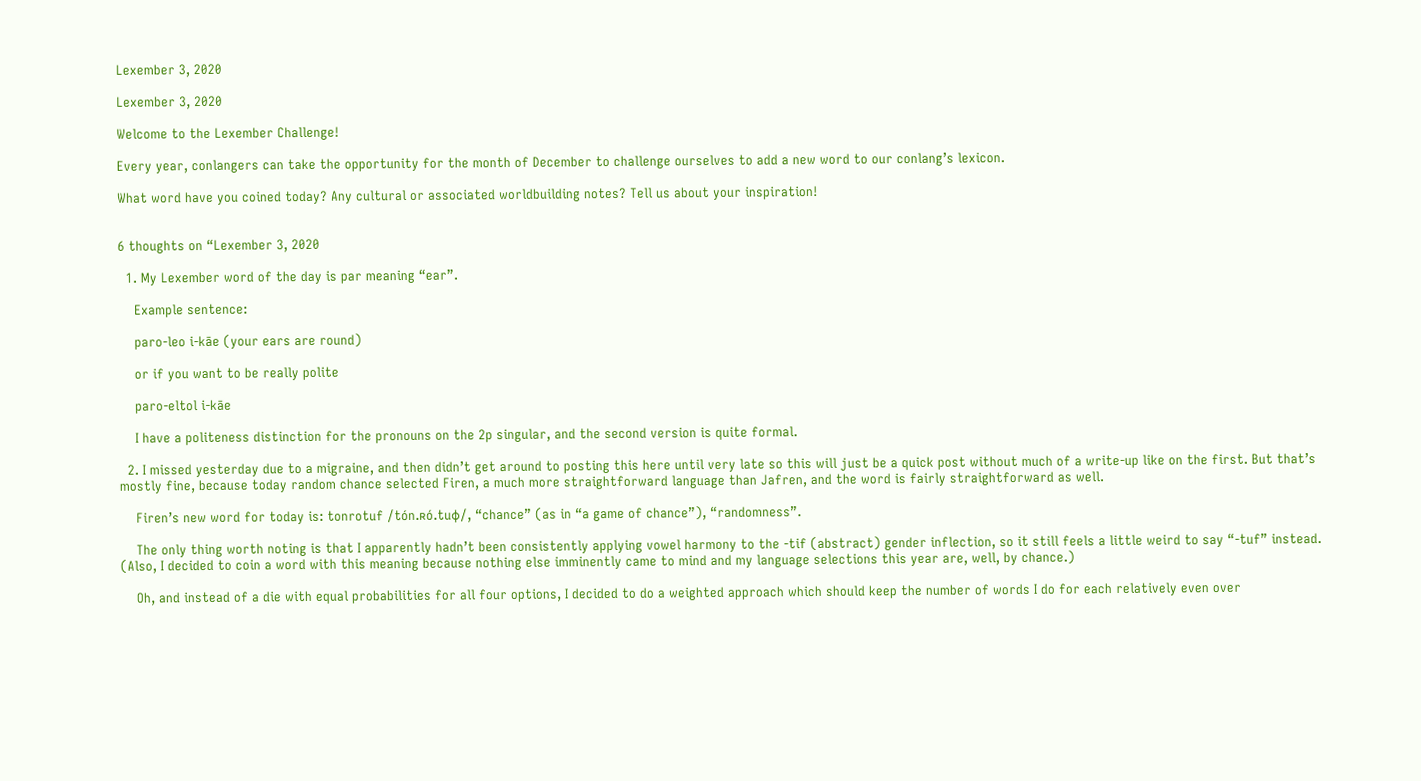Lexember 3, 2020

Lexember 3, 2020

Welcome to the Lexember Challenge!

Every year, conlangers can take the opportunity for the month of December to challenge ourselves to add a new word to our conlang’s lexicon.

What word have you coined today? Any cultural or associated worldbuilding notes? Tell us about your inspiration!


6 thoughts on “Lexember 3, 2020

  1. My Lexember word of the day is par meaning “ear”.

    Example sentence:

    paro-leo i-kāe (your ears are round)

    or if you want to be really polite

    paro-eltol i-kāe

    I have a politeness distinction for the pronouns on the 2p singular, and the second version is quite formal.

  2. I missed yesterday due to a migraine, and then didn’t get around to posting this here until very late so this will just be a quick post without much of a write-up like on the first. But that’s mostly fine, because today random chance selected Firen, a much more straightforward language than Jafren, and the word is fairly straightforward as well.

    Firen’s new word for today is: tonrotuf /tón.ʀó.tuɸ/, “chance” (as in “a game of chance”), “randomness”.

    The only thing worth noting is that I apparently hadn’t been consistently applying vowel harmony to the -tif (abstract) gender inflection, so it still feels a little weird to say “-tuf” instead. (Also, I decided to coin a word with this meaning because nothing else imminently came to mind and my language selections this year are, well, by chance.)

    Oh, and instead of a die with equal probabilities for all four options, I decided to do a weighted approach which should keep the number of words I do for each relatively even over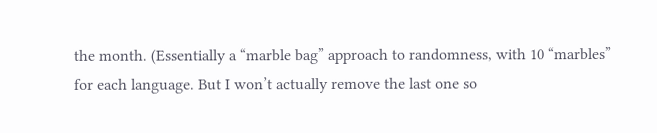the month. (Essentially a “marble bag” approach to randomness, with 10 “marbles” for each language. But I won’t actually remove the last one so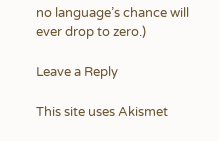no language’s chance will ever drop to zero.)

Leave a Reply

This site uses Akismet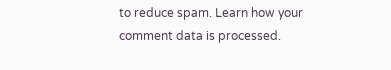to reduce spam. Learn how your comment data is processed.